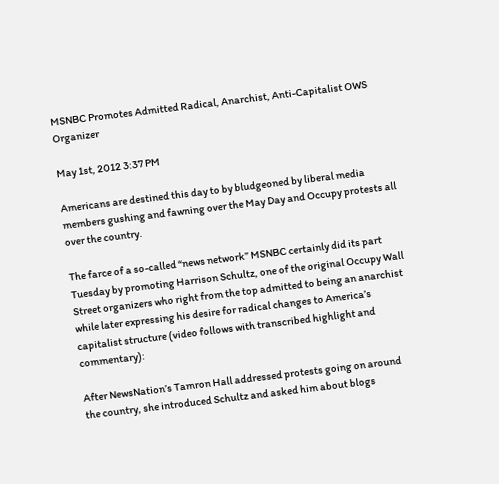MSNBC Promotes Admitted Radical, Anarchist, Anti-Capitalist OWS Organizer

May 1st, 2012 3:37 PM

Americans are destined this day to by bludgeoned by liberal media members gushing and fawning over the May Day and Occupy protests all over the country.

The farce of a so-called “news network” MSNBC certainly did its part Tuesday by promoting Harrison Schultz, one of the original Occupy Wall Street organizers who right from the top admitted to being an anarchist while later expressing his desire for radical changes to America’s capitalist structure (video follows with transcribed highlight and commentary):

After NewsNation’s Tamron Hall addressed protests going on around the country, she introduced Schultz and asked him about blogs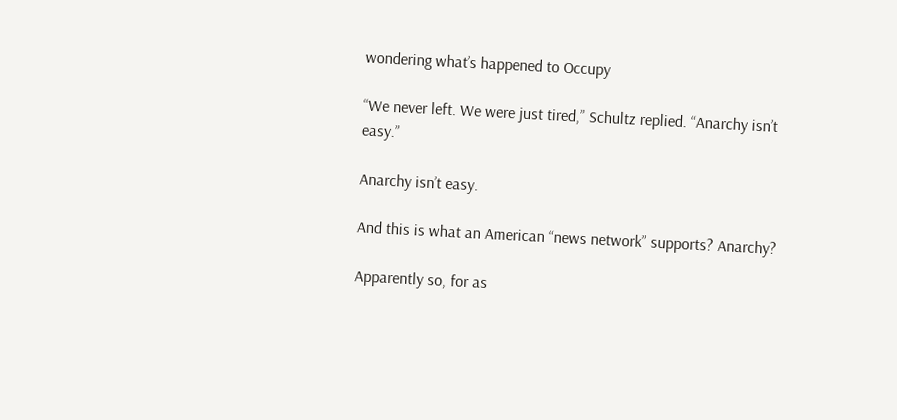wondering what’s happened to Occupy

“We never left. We were just tired,” Schultz replied. “Anarchy isn’t easy.”

Anarchy isn’t easy.

And this is what an American “news network” supports? Anarchy?

Apparently so, for as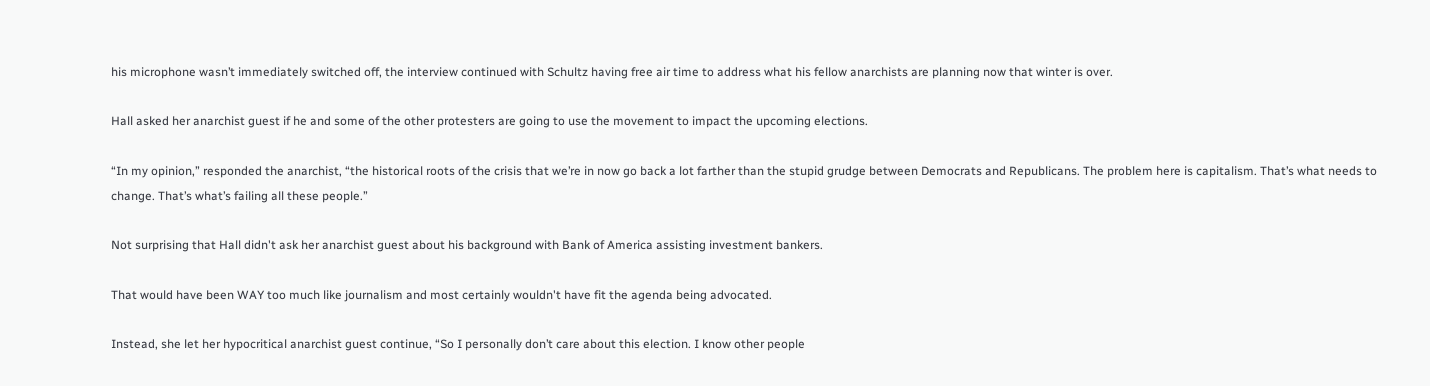his microphone wasn’t immediately switched off, the interview continued with Schultz having free air time to address what his fellow anarchists are planning now that winter is over.

Hall asked her anarchist guest if he and some of the other protesters are going to use the movement to impact the upcoming elections.

“In my opinion,” responded the anarchist, “the historical roots of the crisis that we’re in now go back a lot farther than the stupid grudge between Democrats and Republicans. The problem here is capitalism. That’s what needs to change. That’s what’s failing all these people.”

Not surprising that Hall didn't ask her anarchist guest about his background with Bank of America assisting investment bankers.

That would have been WAY too much like journalism and most certainly wouldn't have fit the agenda being advocated.

Instead, she let her hypocritical anarchist guest continue, “So I personally don’t care about this election. I know other people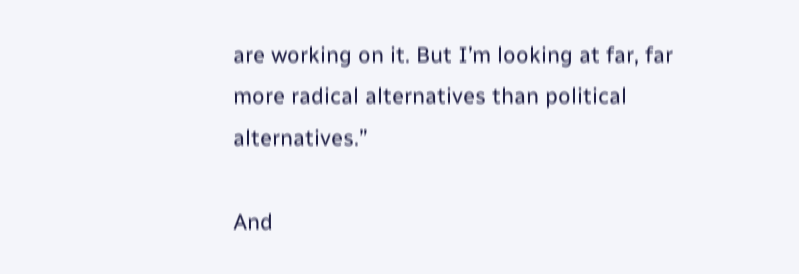are working on it. But I’m looking at far, far more radical alternatives than political alternatives.”

And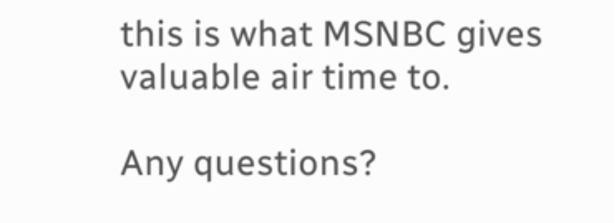this is what MSNBC gives valuable air time to.

Any questions?